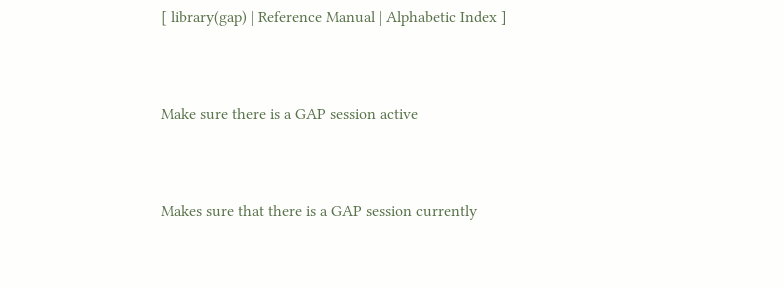[ library(gap) | Reference Manual | Alphabetic Index ]


Make sure there is a GAP session active


Makes sure that there is a GAP session currently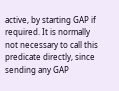active, by starting GAP if required. It is normally not necessary to call this predicate directly, since sending any GAP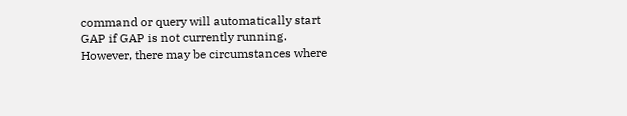command or query will automatically start GAP if GAP is not currently running. However, there may be circumstances where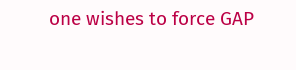one wishes to force GAP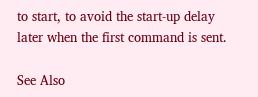to start, to avoid the start-up delay later when the first command is sent.

See Also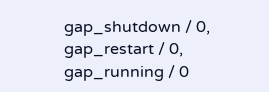gap_shutdown / 0, gap_restart / 0, gap_running / 0